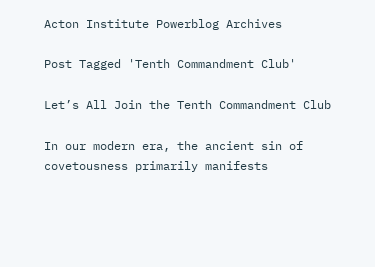Acton Institute Powerblog Archives

Post Tagged 'Tenth Commandment Club'

Let’s All Join the Tenth Commandment Club

In our modern era, the ancient sin of covetousness primarily manifests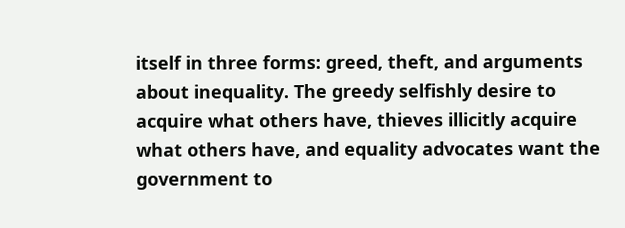itself in three forms: greed, theft, and arguments about inequality. The greedy selfishly desire to acquire what others have, thieves illicitly acquire what others have, and equality advocates want the government to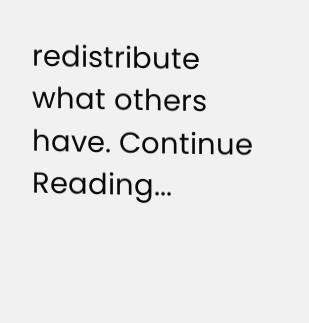redistribute what others have. Continue Reading...